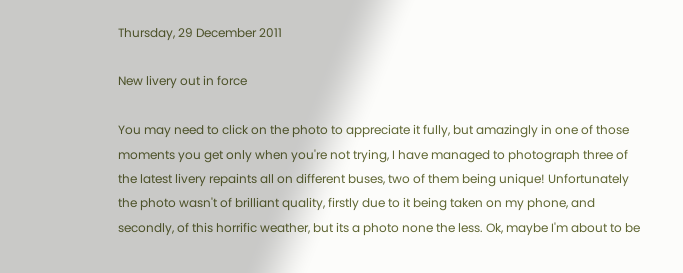Thursday, 29 December 2011

New livery out in force

You may need to click on the photo to appreciate it fully, but amazingly in one of those moments you get only when you're not trying, I have managed to photograph three of the latest livery repaints all on different buses, two of them being unique! Unfortunately the photo wasn't of brilliant quality, firstly due to it being taken on my phone, and secondly, of this horrific weather, but its a photo none the less. Ok, maybe I'm about to be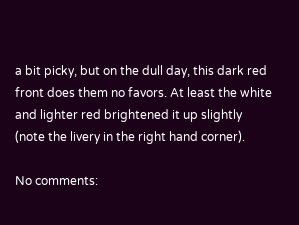a bit picky, but on the dull day, this dark red front does them no favors. At least the white and lighter red brightened it up slightly (note the livery in the right hand corner).

No comments: